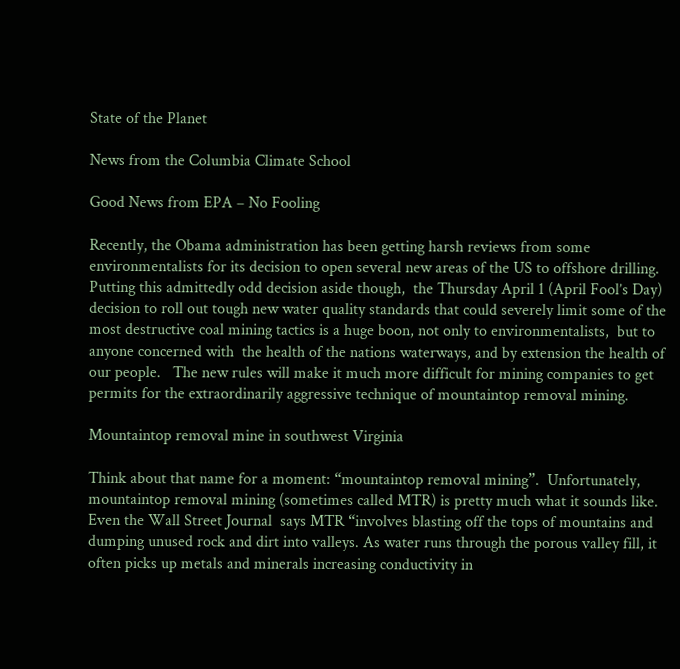State of the Planet

News from the Columbia Climate School

Good News from EPA – No Fooling

Recently, the Obama administration has been getting harsh reviews from some environmentalists for its decision to open several new areas of the US to offshore drilling.  Putting this admittedly odd decision aside though,  the Thursday April 1 (April Fool’s Day) decision to roll out tough new water quality standards that could severely limit some of the most destructive coal mining tactics is a huge boon, not only to environmentalists,  but to anyone concerned with  the health of the nations waterways, and by extension the health of our people.   The new rules will make it much more difficult for mining companies to get permits for the extraordinarily aggressive technique of mountaintop removal mining.

Mountaintop removal mine in southwest Virginia

Think about that name for a moment: “mountaintop removal mining”.  Unfortunately, mountaintop removal mining (sometimes called MTR) is pretty much what it sounds like.  Even the Wall Street Journal  says MTR “involves blasting off the tops of mountains and dumping unused rock and dirt into valleys. As water runs through the porous valley fill, it often picks up metals and minerals increasing conductivity in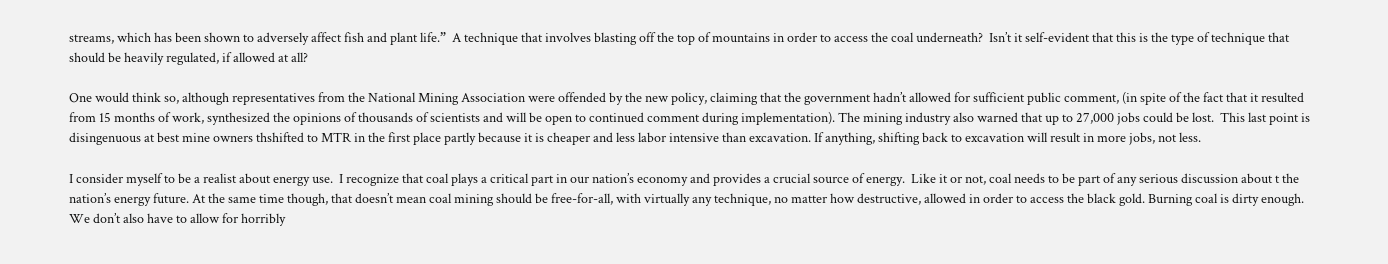streams, which has been shown to adversely affect fish and plant life.”  A technique that involves blasting off the top of mountains in order to access the coal underneath?  Isn’t it self-evident that this is the type of technique that should be heavily regulated, if allowed at all?

One would think so, although representatives from the National Mining Association were offended by the new policy, claiming that the government hadn’t allowed for sufficient public comment, (in spite of the fact that it resulted from 15 months of work, synthesized the opinions of thousands of scientists and will be open to continued comment during implementation). The mining industry also warned that up to 27,000 jobs could be lost.  This last point is disingenuous at best mine owners thshifted to MTR in the first place partly because it is cheaper and less labor intensive than excavation. If anything, shifting back to excavation will result in more jobs, not less.

I consider myself to be a realist about energy use.  I recognize that coal plays a critical part in our nation’s economy and provides a crucial source of energy.  Like it or not, coal needs to be part of any serious discussion about t the nation’s energy future. At the same time though, that doesn’t mean coal mining should be free-for-all, with virtually any technique, no matter how destructive, allowed in order to access the black gold. Burning coal is dirty enough. We don’t also have to allow for horribly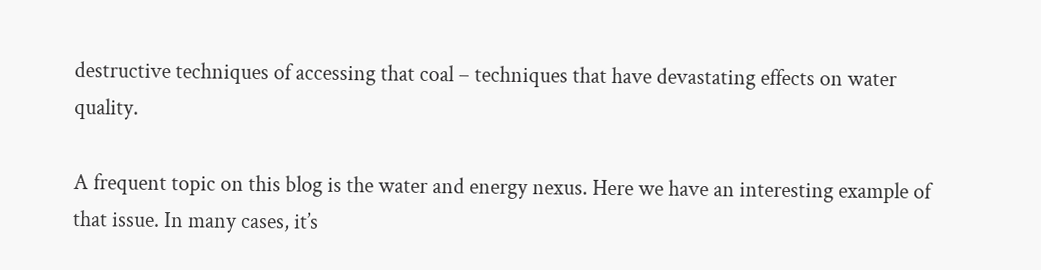destructive techniques of accessing that coal – techniques that have devastating effects on water quality.

A frequent topic on this blog is the water and energy nexus. Here we have an interesting example of that issue. In many cases, it’s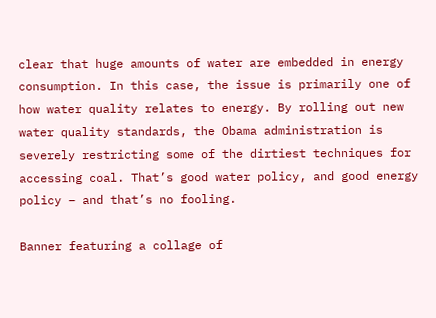clear that huge amounts of water are embedded in energy consumption. In this case, the issue is primarily one of how water quality relates to energy. By rolling out new water quality standards, the Obama administration is severely restricting some of the dirtiest techniques for accessing coal. That’s good water policy, and good energy policy – and that’s no fooling.

Banner featuring a collage of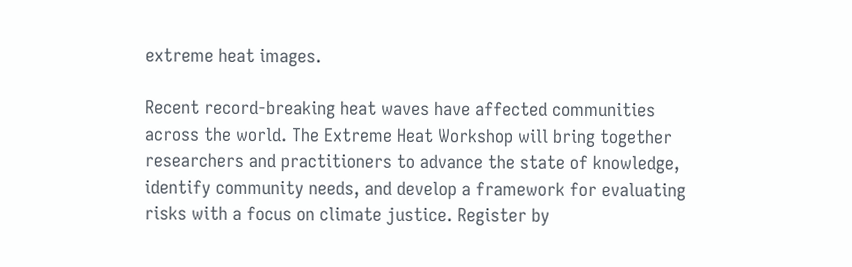extreme heat images.

Recent record-breaking heat waves have affected communities across the world. The Extreme Heat Workshop will bring together researchers and practitioners to advance the state of knowledge, identify community needs, and develop a framework for evaluating risks with a focus on climate justice. Register by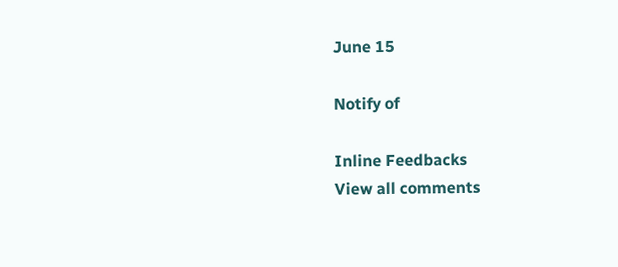June 15

Notify of

Inline Feedbacks
View all comments